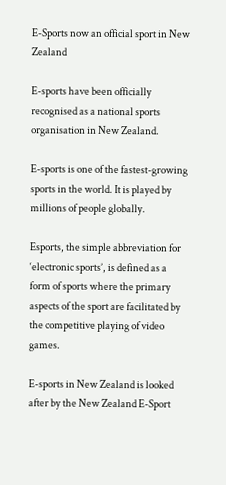E-Sports now an official sport in New Zealand

E-sports have been officially recognised as a national sports organisation in New Zealand.

E-sports is one of the fastest-growing sports in the world. It is played by millions of people globally.

Esports, the simple abbreviation for ‘electronic sports’, is defined as a form of sports where the primary aspects of the sport are facilitated by the competitive playing of video games.

E-sports in New Zealand is looked after by the New Zealand E-Sport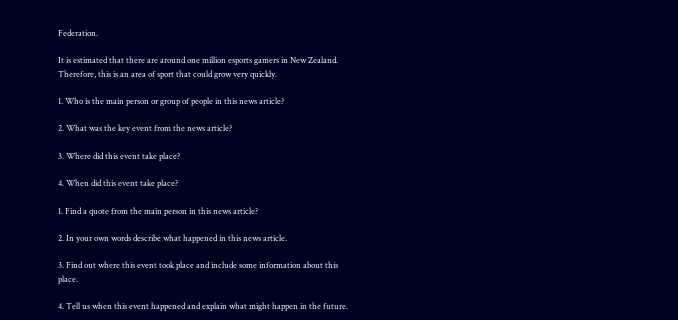Federation.

It is estimated that there are around one million esports gamers in New Zealand. Therefore, this is an area of sport that could grow very quickly.

1. Who is the main person or group of people in this news article?

2. What was the key event from the news article?

3. Where did this event take place?

4. When did this event take place?

1. Find a quote from the main person in this news article?

2. In your own words describe what happened in this news article.

3. Find out where this event took place and include some information about this place.

4. Tell us when this event happened and explain what might happen in the future.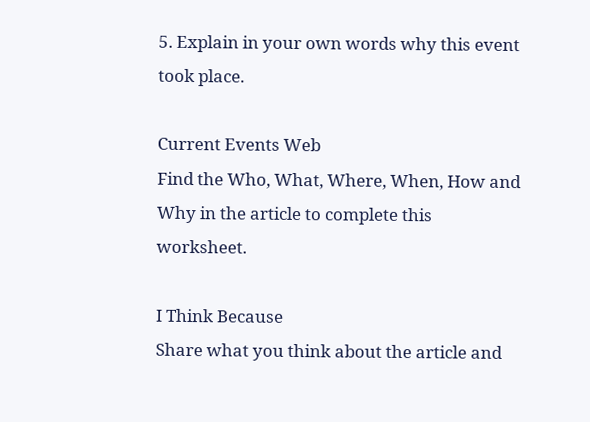5. Explain in your own words why this event took place.

Current Events Web
Find the Who, What, Where, When, How and Why in the article to complete this worksheet.

I Think Because
Share what you think about the article and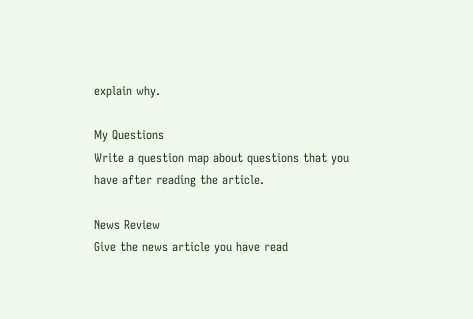explain why.

My Questions
Write a question map about questions that you have after reading the article.

News Review
Give the news article you have read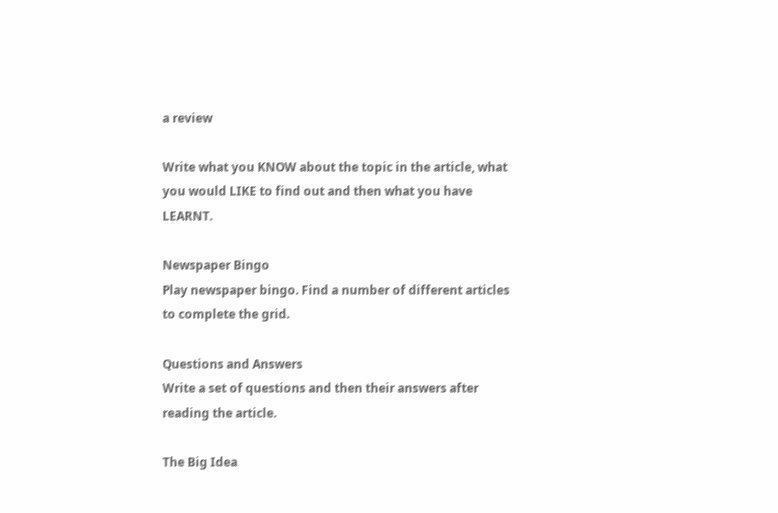a review

Write what you KNOW about the topic in the article, what you would LIKE to find out and then what you have LEARNT.

Newspaper Bingo
Play newspaper bingo. Find a number of different articles to complete the grid.

Questions and Answers
Write a set of questions and then their answers after reading the article.

The Big Idea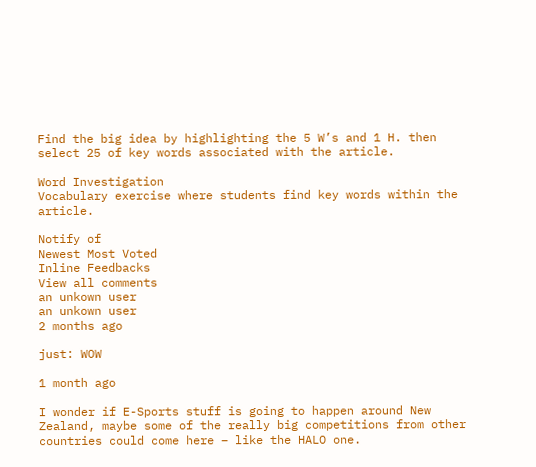Find the big idea by highlighting the 5 W’s and 1 H. then select 25 of key words associated with the article.

Word Investigation
Vocabulary exercise where students find key words within the article.

Notify of
Newest Most Voted
Inline Feedbacks
View all comments
an unkown user
an unkown user
2 months ago

just: WOW

1 month ago

I wonder if E-Sports stuff is going to happen around New Zealand, maybe some of the really big competitions from other countries could come here – like the HALO one.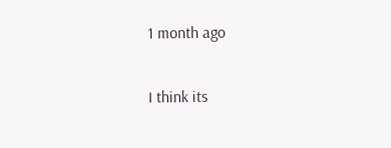1 month ago

I think its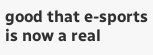good that e-sports is now a real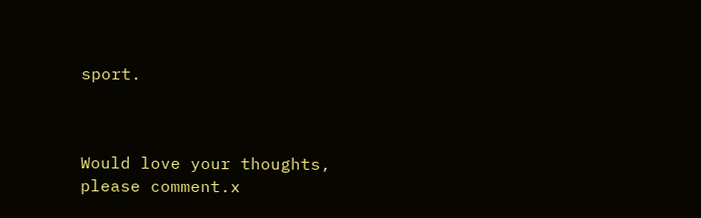sport.



Would love your thoughts, please comment.x